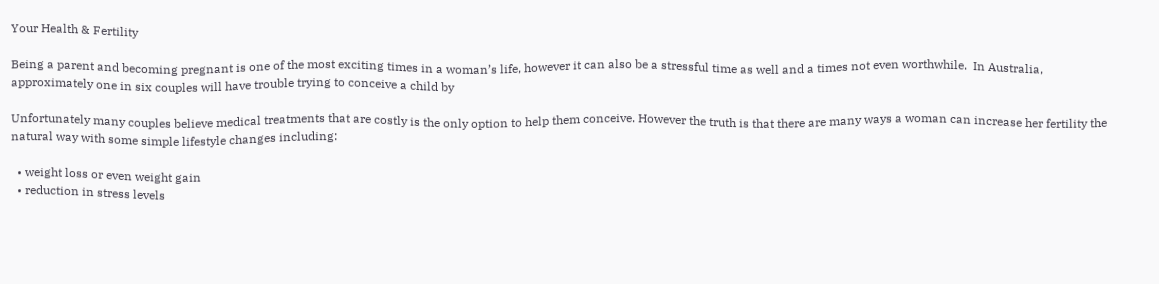Your Health & Fertility

Being a parent and becoming pregnant is one of the most exciting times in a woman’s life, however it can also be a stressful time as well and a times not even worthwhile.  In Australia, approximately one in six couples will have trouble trying to conceive a child by

Unfortunately many couples believe medical treatments that are costly is the only option to help them conceive. However the truth is that there are many ways a woman can increase her fertility the natural way with some simple lifestyle changes including:

  • weight loss or even weight gain
  • reduction in stress levels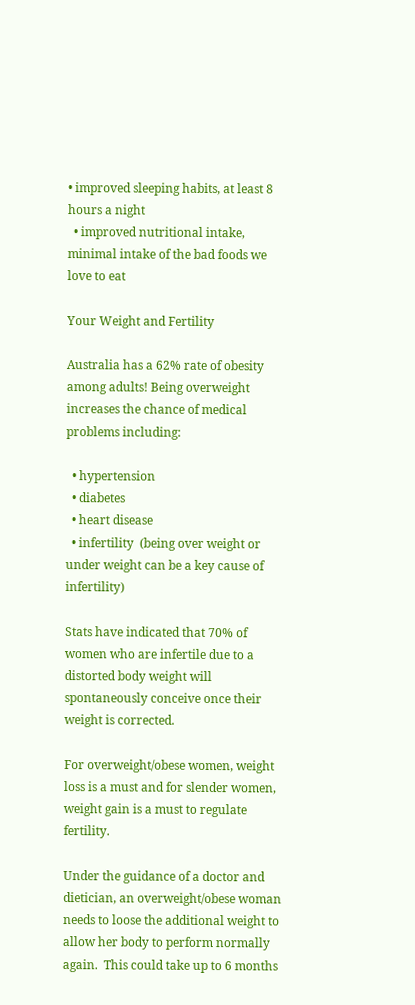• improved sleeping habits, at least 8 hours a night
  • improved nutritional intake, minimal intake of the bad foods we love to eat

Your Weight and Fertility

Australia has a 62% rate of obesity among adults! Being overweight increases the chance of medical problems including:

  • hypertension
  • diabetes
  • heart disease
  • infertility  (being over weight or under weight can be a key cause of infertility)

Stats have indicated that 70% of women who are infertile due to a distorted body weight will spontaneously conceive once their weight is corrected.

For overweight/obese women, weight loss is a must and for slender women, weight gain is a must to regulate fertility.

Under the guidance of a doctor and dietician, an overweight/obese woman needs to loose the additional weight to allow her body to perform normally again.  This could take up to 6 months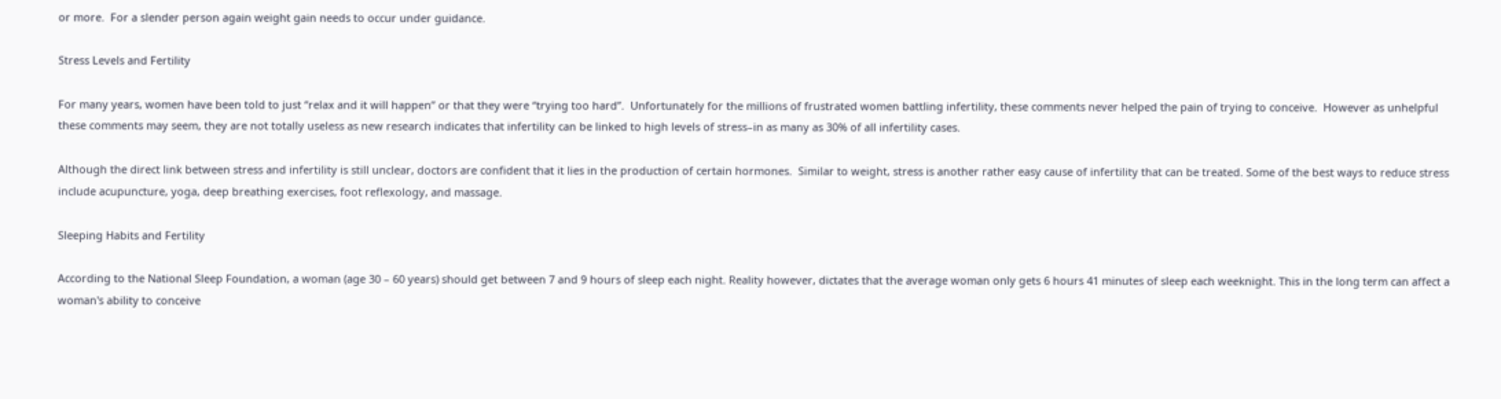or more.  For a slender person again weight gain needs to occur under guidance.

Stress Levels and Fertility

For many years, women have been told to just “relax and it will happen” or that they were “trying too hard”.  Unfortunately for the millions of frustrated women battling infertility, these comments never helped the pain of trying to conceive.  However as unhelpful these comments may seem, they are not totally useless as new research indicates that infertility can be linked to high levels of stress–in as many as 30% of all infertility cases.

Although the direct link between stress and infertility is still unclear, doctors are confident that it lies in the production of certain hormones.  Similar to weight, stress is another rather easy cause of infertility that can be treated. Some of the best ways to reduce stress include acupuncture, yoga, deep breathing exercises, foot reflexology, and massage.

Sleeping Habits and Fertility

According to the National Sleep Foundation, a woman (age 30 – 60 years) should get between 7 and 9 hours of sleep each night. Reality however, dictates that the average woman only gets 6 hours 41 minutes of sleep each weeknight. This in the long term can affect a woman's ability to conceive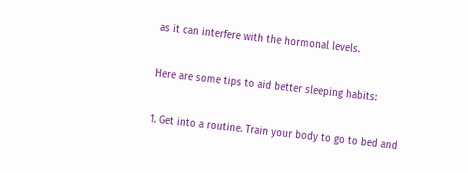as it can interfere with the hormonal levels.

Here are some tips to aid better sleeping habits:

1. Get into a routine. Train your body to go to bed and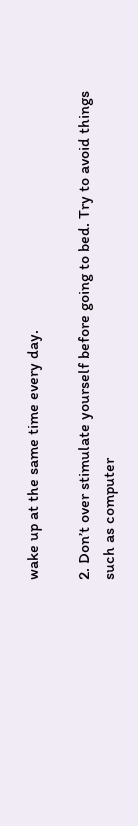wake up at the same time every day.

2. Don’t over stimulate yourself before going to bed. Try to avoid things such as computer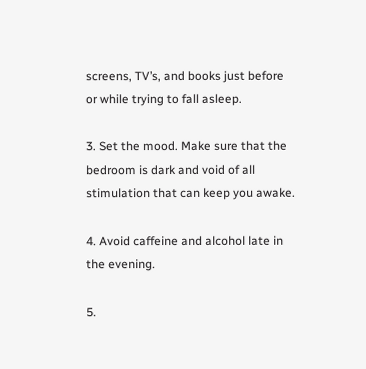screens, TV’s, and books just before or while trying to fall asleep.

3. Set the mood. Make sure that the bedroom is dark and void of all stimulation that can keep you awake.

4. Avoid caffeine and alcohol late in the evening.

5.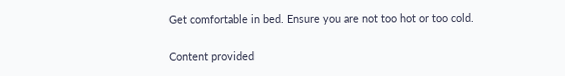Get comfortable in bed. Ensure you are not too hot or too cold.

Content provided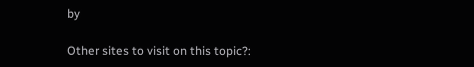by

Other sites to visit on this topic?: